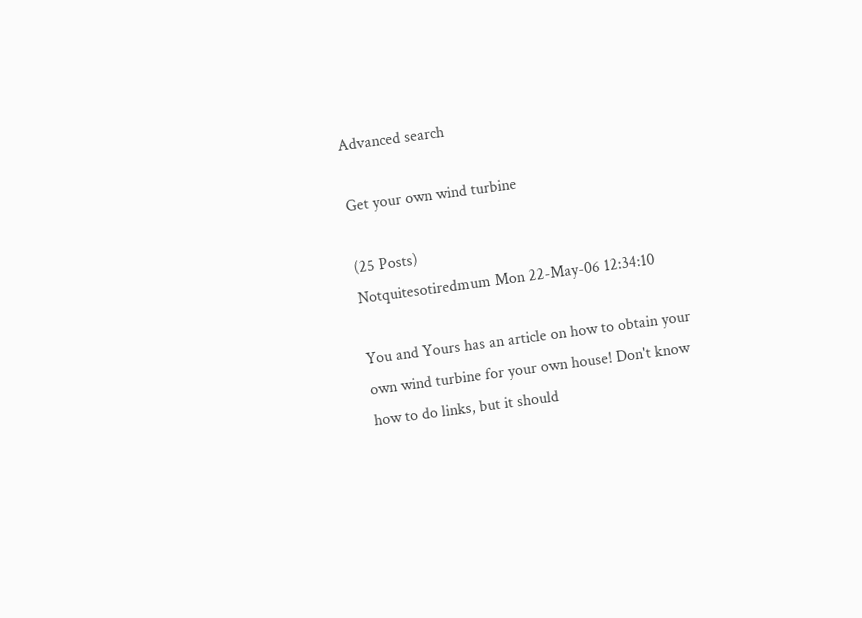Advanced search

Get your own wind turbine

(25 Posts)
Notquitesotiredmum Mon 22-May-06 12:34:10

You and Yours has an article on how to obtain your own wind turbine for your own house! Don't know how to do links, but it should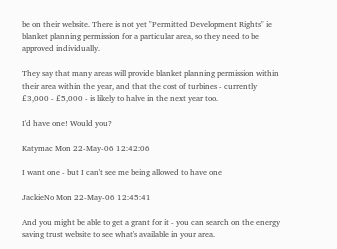be on their website. There is not yet "Permitted Development Rights" ie blanket planning permission for a particular area, so they need to be approved individually.

They say that many areas will provide blanket planning permission within their area within the year, and that the cost of turbines - currently £3,000 - £5,000 - is likely to halve in the next year too.

I'd have one! Would you?

Katymac Mon 22-May-06 12:42:06

I want one - but I can't see me being allowed to have one

JackieNo Mon 22-May-06 12:45:41

And you might be able to get a grant for it - you can search on the energy saving trust website to see what's available in your area.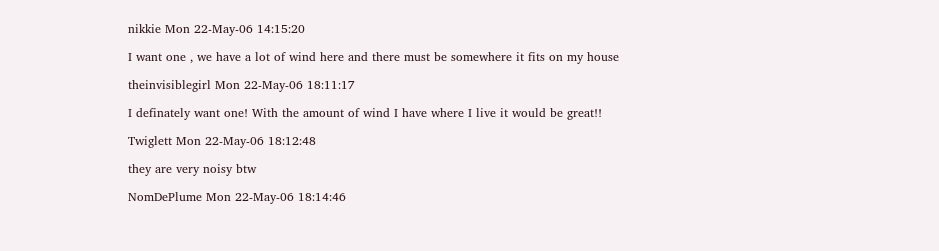nikkie Mon 22-May-06 14:15:20

I want one , we have a lot of wind here and there must be somewhere it fits on my house

theinvisiblegirl Mon 22-May-06 18:11:17

I definately want one! With the amount of wind I have where I live it would be great!!

Twiglett Mon 22-May-06 18:12:48

they are very noisy btw

NomDePlume Mon 22-May-06 18:14:46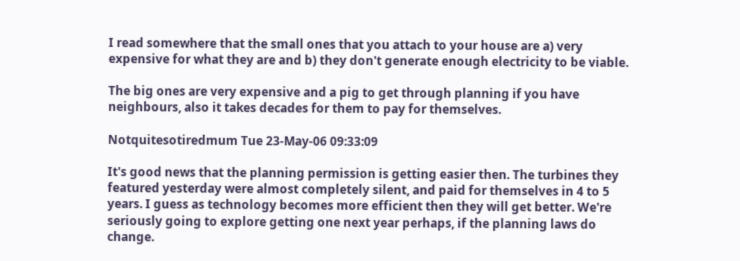I read somewhere that the small ones that you attach to your house are a) very expensive for what they are and b) they don't generate enough electricity to be viable.

The big ones are very expensive and a pig to get through planning if you have neighbours, also it takes decades for them to pay for themselves.

Notquitesotiredmum Tue 23-May-06 09:33:09

It's good news that the planning permission is getting easier then. The turbines they featured yesterday were almost completely silent, and paid for themselves in 4 to 5 years. I guess as technology becomes more efficient then they will get better. We're seriously going to explore getting one next year perhaps, if the planning laws do change.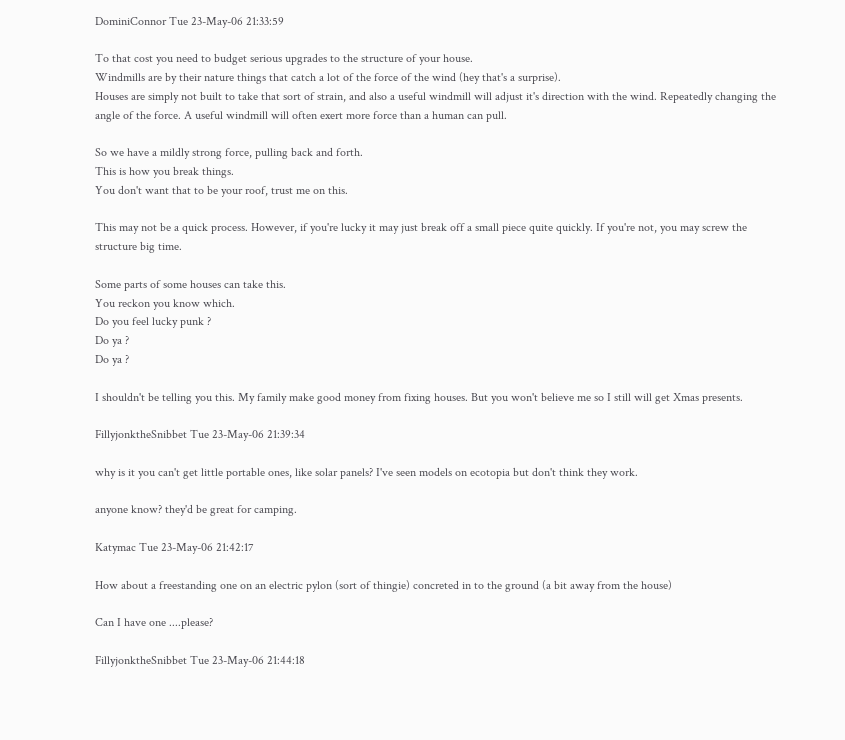DominiConnor Tue 23-May-06 21:33:59

To that cost you need to budget serious upgrades to the structure of your house.
Windmills are by their nature things that catch a lot of the force of the wind (hey that's a surprise).
Houses are simply not built to take that sort of strain, and also a useful windmill will adjust it's direction with the wind. Repeatedly changing the angle of the force. A useful windmill will often exert more force than a human can pull.

So we have a mildly strong force, pulling back and forth.
This is how you break things.
You don't want that to be your roof, trust me on this.

This may not be a quick process. However, if you're lucky it may just break off a small piece quite quickly. If you're not, you may screw the structure big time.

Some parts of some houses can take this.
You reckon you know which.
Do you feel lucky punk ?
Do ya ?
Do ya ?

I shouldn't be telling you this. My family make good money from fixing houses. But you won't believe me so I still will get Xmas presents.

FillyjonktheSnibbet Tue 23-May-06 21:39:34

why is it you can't get little portable ones, like solar panels? I've seen models on ecotopia but don't think they work.

anyone know? they'd be great for camping.

Katymac Tue 23-May-06 21:42:17

How about a freestanding one on an electric pylon (sort of thingie) concreted in to the ground (a bit away from the house)

Can I have one ....please?

FillyjonktheSnibbet Tue 23-May-06 21:44:18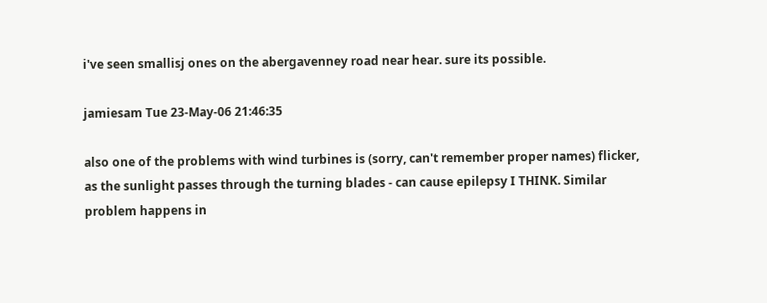i've seen smallisj ones on the abergavenney road near hear. sure its possible.

jamiesam Tue 23-May-06 21:46:35

also one of the problems with wind turbines is (sorry, can't remember proper names) flicker, as the sunlight passes through the turning blades - can cause epilepsy I THINK. Similar problem happens in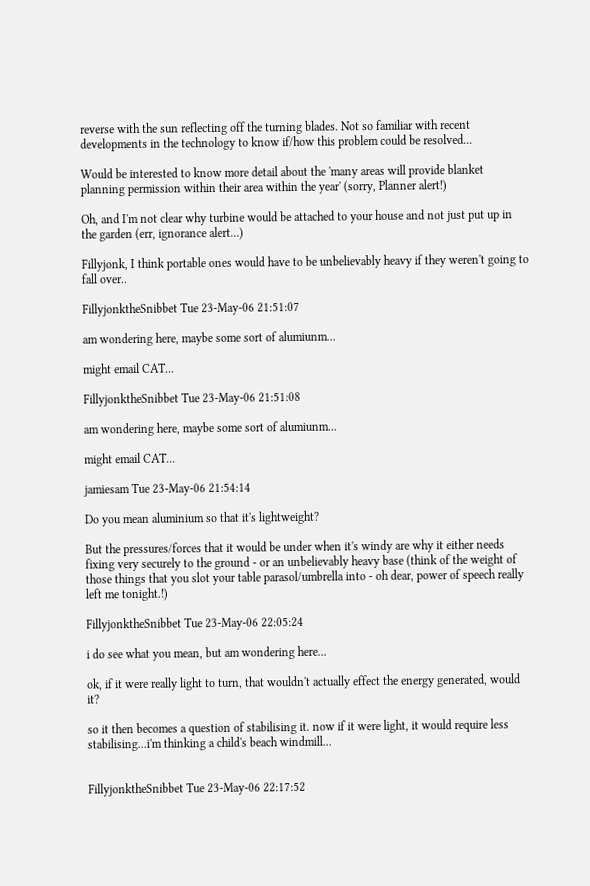reverse with the sun reflecting off the turning blades. Not so familiar with recent developments in the technology to know if/how this problem could be resolved...

Would be interested to know more detail about the 'many areas will provide blanket planning permission within their area within the year' (sorry, Planner alert!)

Oh, and I'm not clear why turbine would be attached to your house and not just put up in the garden (err, ignorance alert...)

Fillyjonk, I think portable ones would have to be unbelievably heavy if they weren't going to fall over..

FillyjonktheSnibbet Tue 23-May-06 21:51:07

am wondering here, maybe some sort of alumiunm...

might email CAT...

FillyjonktheSnibbet Tue 23-May-06 21:51:08

am wondering here, maybe some sort of alumiunm...

might email CAT...

jamiesam Tue 23-May-06 21:54:14

Do you mean aluminium so that it's lightweight?

But the pressures/forces that it would be under when it's windy are why it either needs fixing very securely to the ground - or an unbelievably heavy base (think of the weight of those things that you slot your table parasol/umbrella into - oh dear, power of speech really left me tonight.!)

FillyjonktheSnibbet Tue 23-May-06 22:05:24

i do see what you mean, but am wondering here...

ok, if it were really light to turn, that wouldn't actually effect the energy generated, would it?

so it then becomes a question of stabilising it. now if it were light, it would require less stabilising...i'm thinking a child's beach windmill...


FillyjonktheSnibbet Tue 23-May-06 22:17:52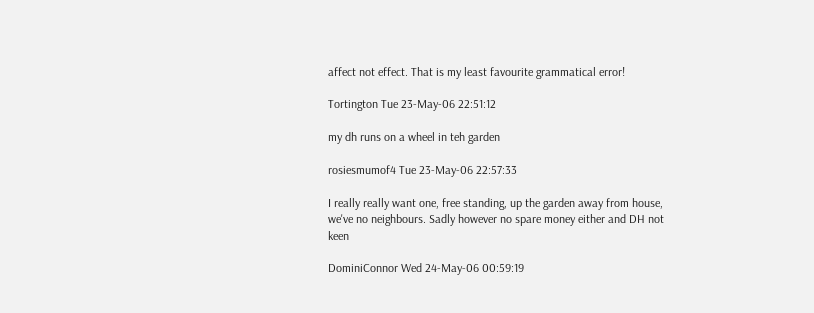affect not effect. That is my least favourite grammatical error!

Tortington Tue 23-May-06 22:51:12

my dh runs on a wheel in teh garden

rosiesmumof4 Tue 23-May-06 22:57:33

I really really want one, free standing, up the garden away from house, we've no neighbours. Sadly however no spare money either and DH not keen

DominiConnor Wed 24-May-06 00:59:19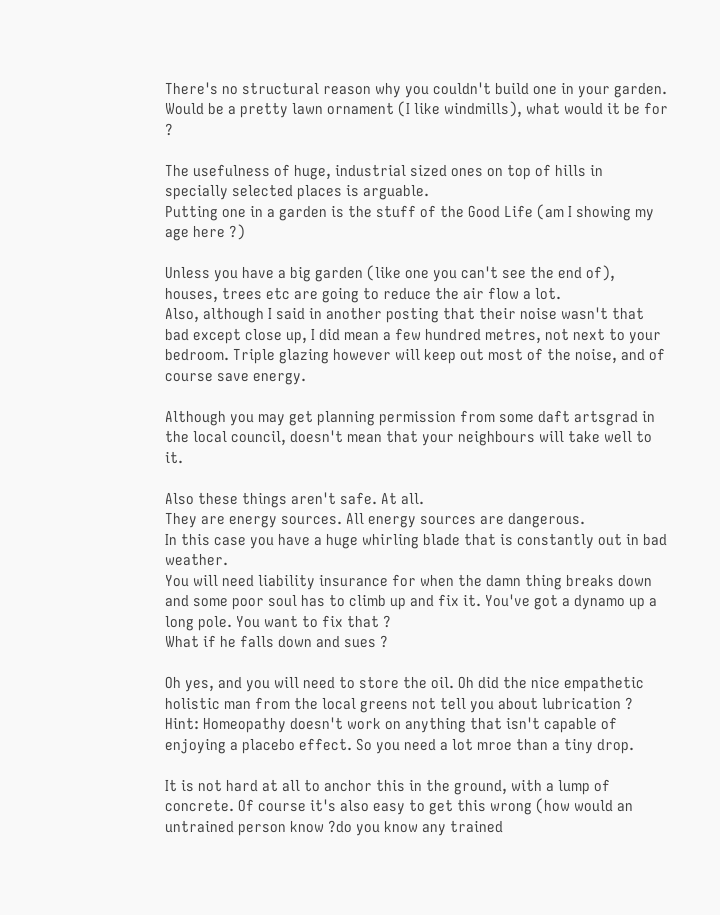There's no structural reason why you couldn't build one in your garden. Would be a pretty lawn ornament (I like windmills), what would it be for ?

The usefulness of huge, industrial sized ones on top of hills in specially selected places is arguable.
Putting one in a garden is the stuff of the Good Life (am I showing my age here ?)

Unless you have a big garden (like one you can't see the end of), houses, trees etc are going to reduce the air flow a lot.
Also, although I said in another posting that their noise wasn't that bad except close up, I did mean a few hundred metres, not next to your bedroom. Triple glazing however will keep out most of the noise, and of course save energy.

Although you may get planning permission from some daft artsgrad in the local council, doesn't mean that your neighbours will take well to it.

Also these things aren't safe. At all.
They are energy sources. All energy sources are dangerous.
In this case you have a huge whirling blade that is constantly out in bad weather.
You will need liability insurance for when the damn thing breaks down and some poor soul has to climb up and fix it. You've got a dynamo up a long pole. You want to fix that ?
What if he falls down and sues ?

Oh yes, and you will need to store the oil. Oh did the nice empathetic holistic man from the local greens not tell you about lubrication ?
Hint: Homeopathy doesn't work on anything that isn't capable of enjoying a placebo effect. So you need a lot mroe than a tiny drop.

It is not hard at all to anchor this in the ground, with a lump of concrete. Of course it's also easy to get this wrong (how would an untrained person know ?do you know any trained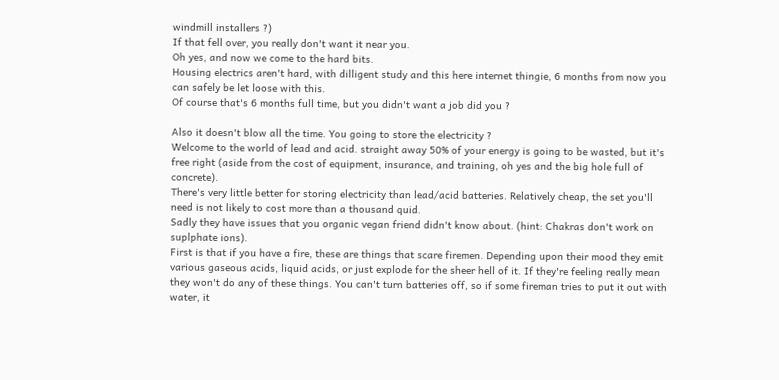windmill installers ?)
If that fell over, you really don't want it near you.
Oh yes, and now we come to the hard bits.
Housing electrics aren't hard, with dilligent study and this here internet thingie, 6 months from now you can safely be let loose with this.
Of course that's 6 months full time, but you didn't want a job did you ?

Also it doesn't blow all the time. You going to store the electricity ?
Welcome to the world of lead and acid. straight away 50% of your energy is going to be wasted, but it's free right (aside from the cost of equipment, insurance, and training, oh yes and the big hole full of concrete).
There's very little better for storing electricity than lead/acid batteries. Relatively cheap, the set you'll need is not likely to cost more than a thousand quid.
Sadly they have issues that you organic vegan friend didn't know about. (hint: Chakras don't work on suplphate ions).
First is that if you have a fire, these are things that scare firemen. Depending upon their mood they emit various gaseous acids, liquid acids, or just explode for the sheer hell of it. If they're feeling really mean they won't do any of these things. You can't turn batteries off, so if some fireman tries to put it out with water, it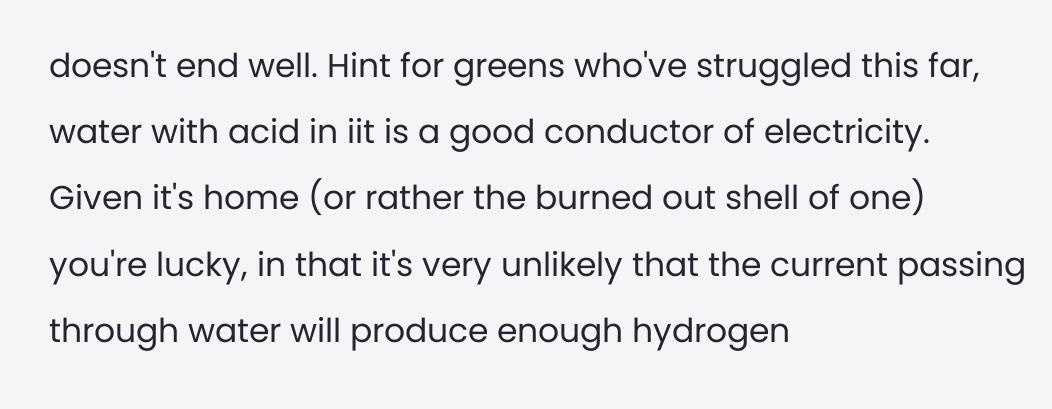doesn't end well. Hint for greens who've struggled this far, water with acid in iit is a good conductor of electricity. Given it's home (or rather the burned out shell of one) you're lucky, in that it's very unlikely that the current passing through water will produce enough hydrogen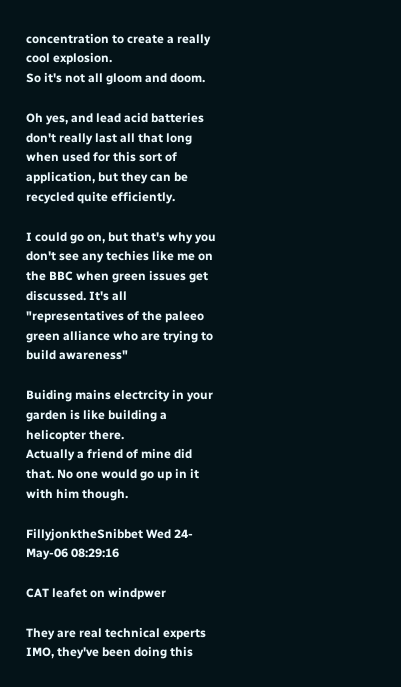concentration to create a really cool explosion.
So it's not all gloom and doom.

Oh yes, and lead acid batteries don't really last all that long when used for this sort of application, but they can be recycled quite efficiently.

I could go on, but that's why you don't see any techies like me on the BBC when green issues get discussed. It's all "representatives of the paleeo green alliance who are trying to build awareness"

Buiding mains electrcity in your garden is like building a helicopter there.
Actually a friend of mine did that. No one would go up in it with him though.

FillyjonktheSnibbet Wed 24-May-06 08:29:16

CAT leafet on windpwer

They are real technical experts IMO, they've been doing this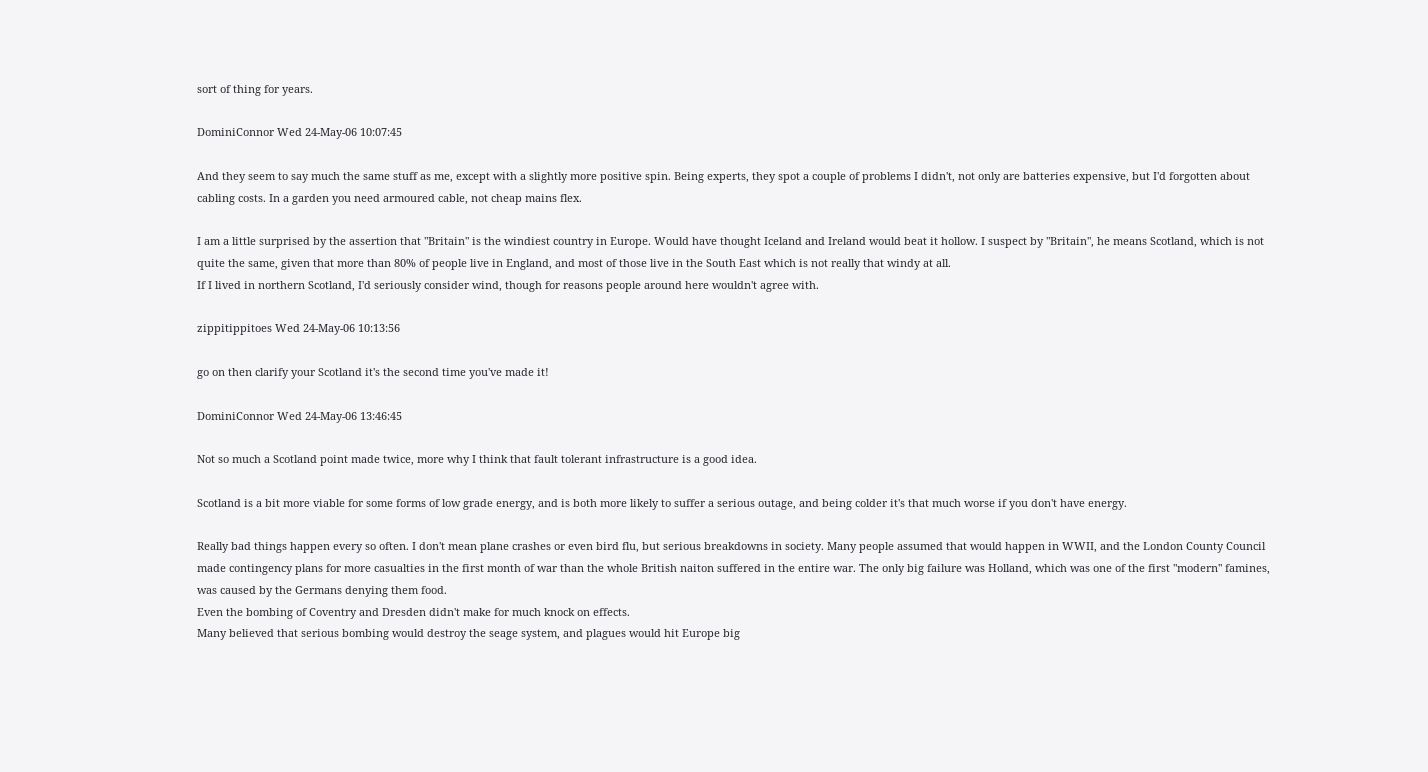sort of thing for years.

DominiConnor Wed 24-May-06 10:07:45

And they seem to say much the same stuff as me, except with a slightly more positive spin. Being experts, they spot a couple of problems I didn't, not only are batteries expensive, but I'd forgotten about cabling costs. In a garden you need armoured cable, not cheap mains flex.

I am a little surprised by the assertion that "Britain" is the windiest country in Europe. Would have thought Iceland and Ireland would beat it hollow. I suspect by "Britain", he means Scotland, which is not quite the same, given that more than 80% of people live in England, and most of those live in the South East which is not really that windy at all.
If I lived in northern Scotland, I'd seriously consider wind, though for reasons people around here wouldn't agree with.

zippitippitoes Wed 24-May-06 10:13:56

go on then clarify your Scotland it's the second time you've made it!

DominiConnor Wed 24-May-06 13:46:45

Not so much a Scotland point made twice, more why I think that fault tolerant infrastructure is a good idea.

Scotland is a bit more viable for some forms of low grade energy, and is both more likely to suffer a serious outage, and being colder it's that much worse if you don't have energy.

Really bad things happen every so often. I don't mean plane crashes or even bird flu, but serious breakdowns in society. Many people assumed that would happen in WWII, and the London County Council made contingency plans for more casualties in the first month of war than the whole British naiton suffered in the entire war. The only big failure was Holland, which was one of the first "modern" famines, was caused by the Germans denying them food.
Even the bombing of Coventry and Dresden didn't make for much knock on effects.
Many believed that serious bombing would destroy the seage system, and plagues would hit Europe big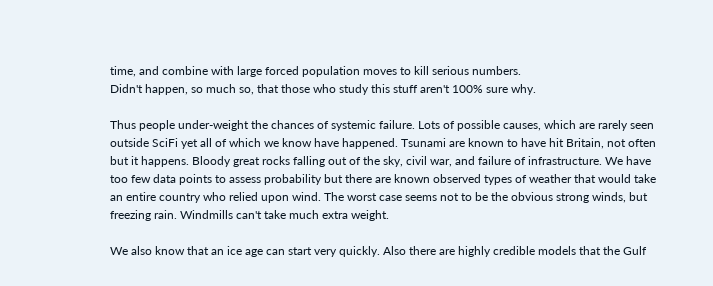time, and combine with large forced population moves to kill serious numbers.
Didn't happen, so much so, that those who study this stuff aren't 100% sure why.

Thus people under-weight the chances of systemic failure. Lots of possible causes, which are rarely seen outside SciFi yet all of which we know have happened. Tsunami are known to have hit Britain, not often but it happens. Bloody great rocks falling out of the sky, civil war, and failure of infrastructure. We have too few data points to assess probability but there are known observed types of weather that would take an entire country who relied upon wind. The worst case seems not to be the obvious strong winds, but freezing rain. Windmills can't take much extra weight.

We also know that an ice age can start very quickly. Also there are highly credible models that the Gulf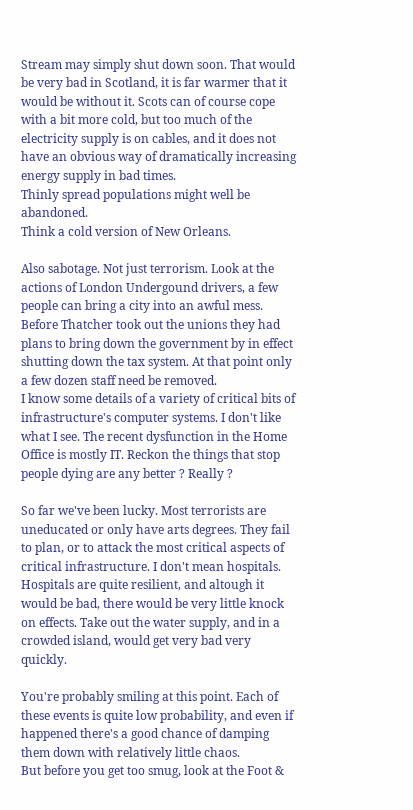Stream may simply shut down soon. That would be very bad in Scotland, it is far warmer that it would be without it. Scots can of course cope with a bit more cold, but too much of the electricity supply is on cables, and it does not have an obvious way of dramatically increasing energy supply in bad times.
Thinly spread populations might well be abandoned.
Think a cold version of New Orleans.

Also sabotage. Not just terrorism. Look at the actions of London Undergound drivers, a few people can bring a city into an awful mess. Before Thatcher took out the unions they had plans to bring down the government by in effect shutting down the tax system. At that point only a few dozen staff need be removed.
I know some details of a variety of critical bits of infrastructure's computer systems. I don't like what I see. The recent dysfunction in the Home Office is mostly IT. Reckon the things that stop people dying are any better ? Really ?

So far we've been lucky. Most terrorists are uneducated or only have arts degrees. They fail to plan, or to attack the most critical aspects of critical infrastructure. I don't mean hospitals.
Hospitals are quite resilient, and altough it would be bad, there would be very little knock on effects. Take out the water supply, and in a crowded island, would get very bad very quickly.

You're probably smiling at this point. Each of these events is quite low probability, and even if happened there's a good chance of damping them down with relatively little chaos.
But before you get too smug, look at the Foot &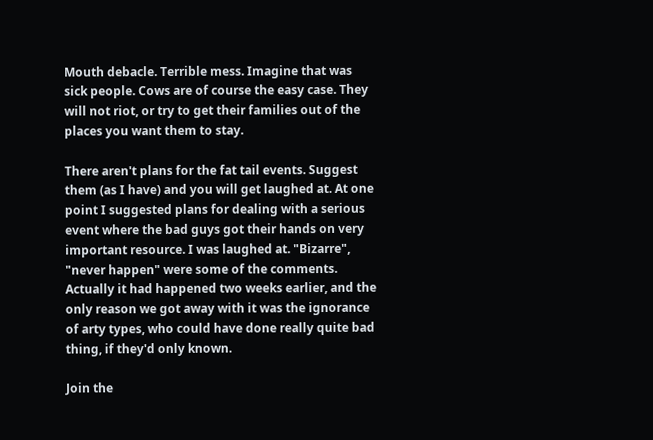Mouth debacle. Terrible mess. Imagine that was sick people. Cows are of course the easy case. They will not riot, or try to get their families out of the places you want them to stay.

There aren't plans for the fat tail events. Suggest them (as I have) and you will get laughed at. At one point I suggested plans for dealing with a serious event where the bad guys got their hands on very important resource. I was laughed at. "Bizarre", "never happen" were some of the comments.
Actually it had happened two weeks earlier, and the only reason we got away with it was the ignorance of arty types, who could have done really quite bad thing, if they'd only known.

Join the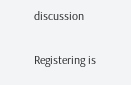discussion

Registering is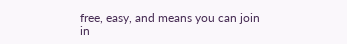free, easy, and means you can join in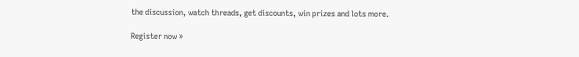the discussion, watch threads, get discounts, win prizes and lots more.

Register now »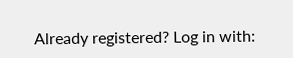Already registered? Log in with: